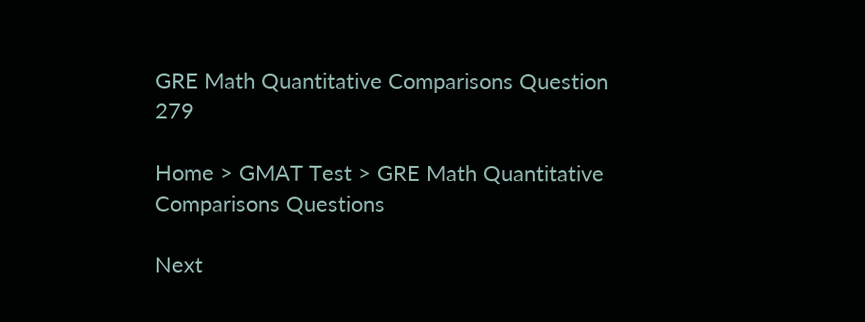GRE Math Quantitative Comparisons Question 279

Home > GMAT Test > GRE Math Quantitative Comparisons Questions

Next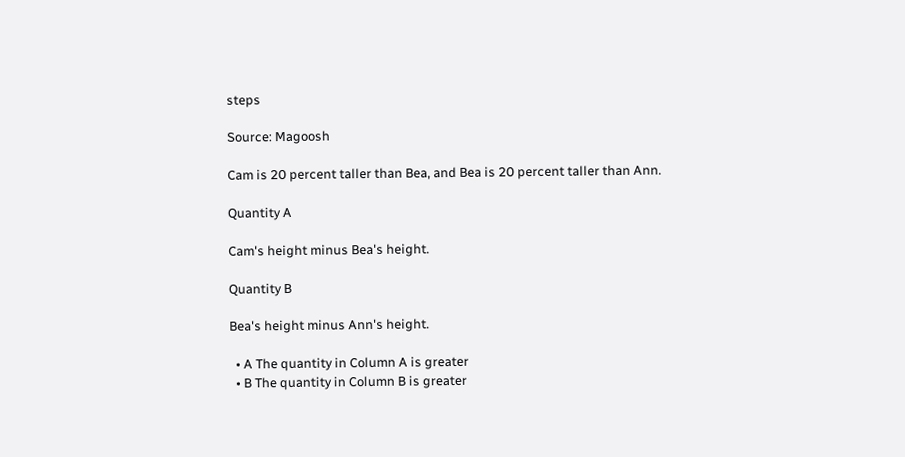steps

Source: Magoosh

Cam is 20 percent taller than Bea, and Bea is 20 percent taller than Ann.

Quantity A

Cam's height minus Bea's height.

Quantity B

Bea's height minus Ann's height.

  • A The quantity in Column A is greater
  • B The quantity in Column B is greater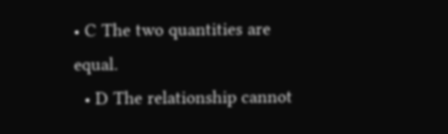• C The two quantities are equal.
  • D The relationship cannot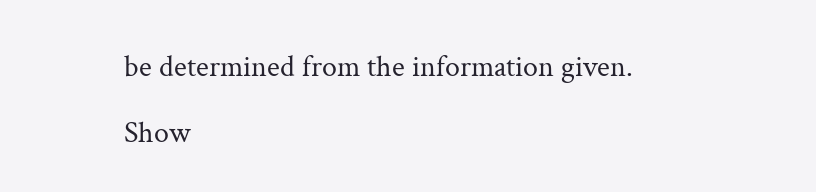be determined from the information given.

Show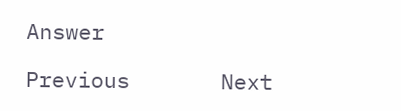Answer

Previous       Next